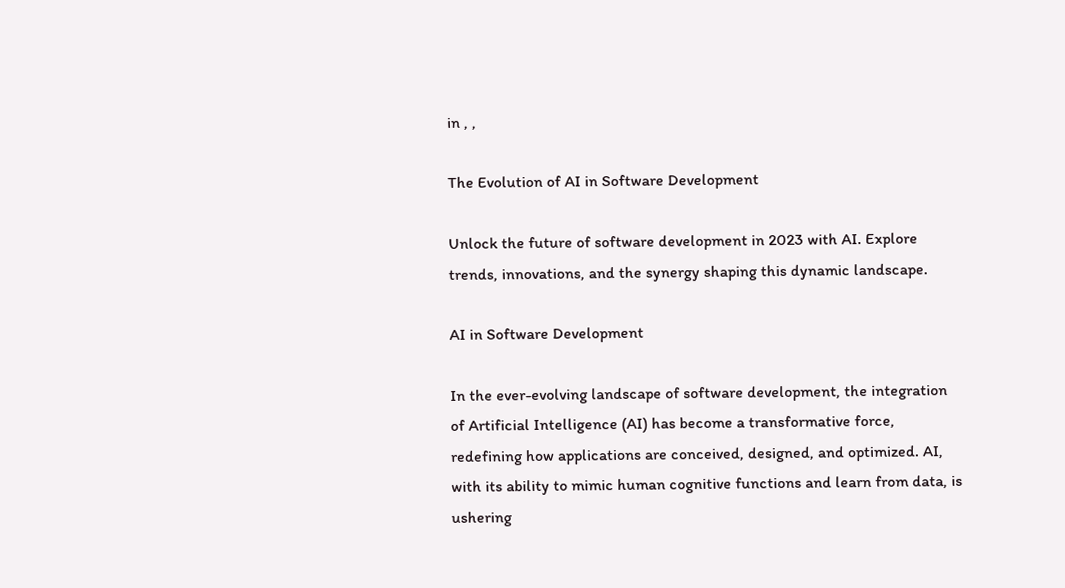in , ,

The Evolution of AI in Software Development

Unlock the future of software development in 2023 with AI. Explore trends, innovations, and the synergy shaping this dynamic landscape.

AI in Software Development

In the ever-evolving landscape of software development, the integration of Artificial Intelligence (AI) has become a transformative force, redefining how applications are conceived, designed, and optimized. AI, with its ability to mimic human cognitive functions and learn from data, is ushering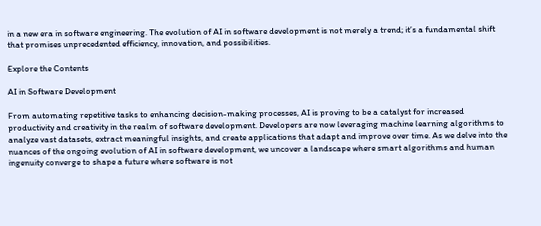in a new era in software engineering. The evolution of AI in software development is not merely a trend; it’s a fundamental shift that promises unprecedented efficiency, innovation, and possibilities.

Explore the Contents

AI in Software Development

From automating repetitive tasks to enhancing decision-making processes, AI is proving to be a catalyst for increased productivity and creativity in the realm of software development. Developers are now leveraging machine learning algorithms to analyze vast datasets, extract meaningful insights, and create applications that adapt and improve over time. As we delve into the nuances of the ongoing evolution of AI in software development, we uncover a landscape where smart algorithms and human ingenuity converge to shape a future where software is not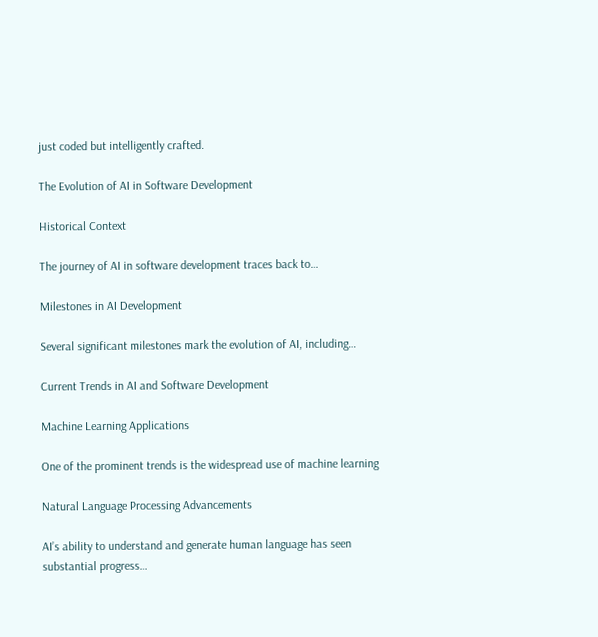just coded but intelligently crafted.

The Evolution of AI in Software Development

Historical Context

The journey of AI in software development traces back to…

Milestones in AI Development

Several significant milestones mark the evolution of AI, including…

Current Trends in AI and Software Development

Machine Learning Applications

One of the prominent trends is the widespread use of machine learning

Natural Language Processing Advancements

AI’s ability to understand and generate human language has seen substantial progress…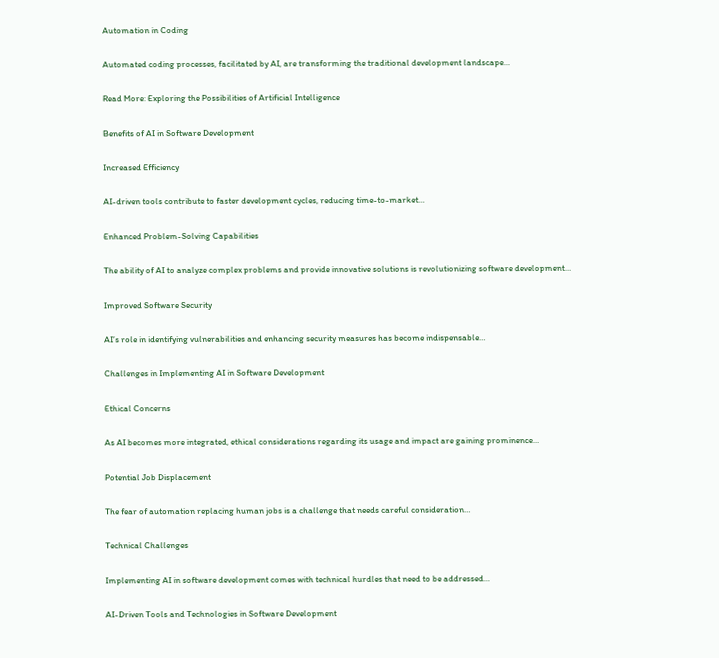Automation in Coding

Automated coding processes, facilitated by AI, are transforming the traditional development landscape…

Read More: Exploring the Possibilities of Artificial Intelligence

Benefits of AI in Software Development

Increased Efficiency

AI-driven tools contribute to faster development cycles, reducing time-to-market…

Enhanced Problem-Solving Capabilities

The ability of AI to analyze complex problems and provide innovative solutions is revolutionizing software development…

Improved Software Security

AI’s role in identifying vulnerabilities and enhancing security measures has become indispensable…

Challenges in Implementing AI in Software Development

Ethical Concerns

As AI becomes more integrated, ethical considerations regarding its usage and impact are gaining prominence…

Potential Job Displacement

The fear of automation replacing human jobs is a challenge that needs careful consideration…

Technical Challenges

Implementing AI in software development comes with technical hurdles that need to be addressed…

AI-Driven Tools and Technologies in Software Development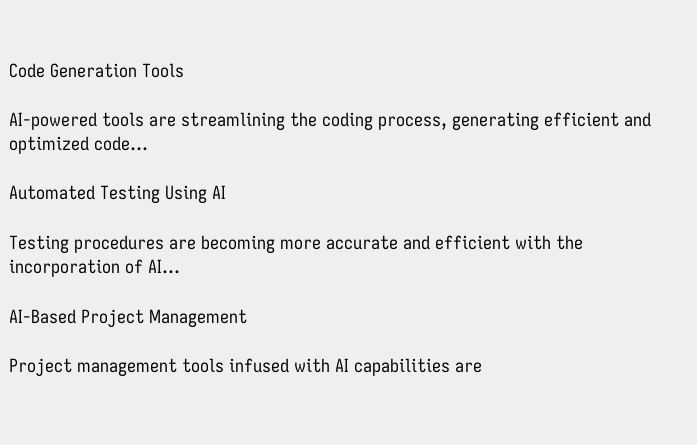Code Generation Tools

AI-powered tools are streamlining the coding process, generating efficient and optimized code…

Automated Testing Using AI

Testing procedures are becoming more accurate and efficient with the incorporation of AI…

AI-Based Project Management

Project management tools infused with AI capabilities are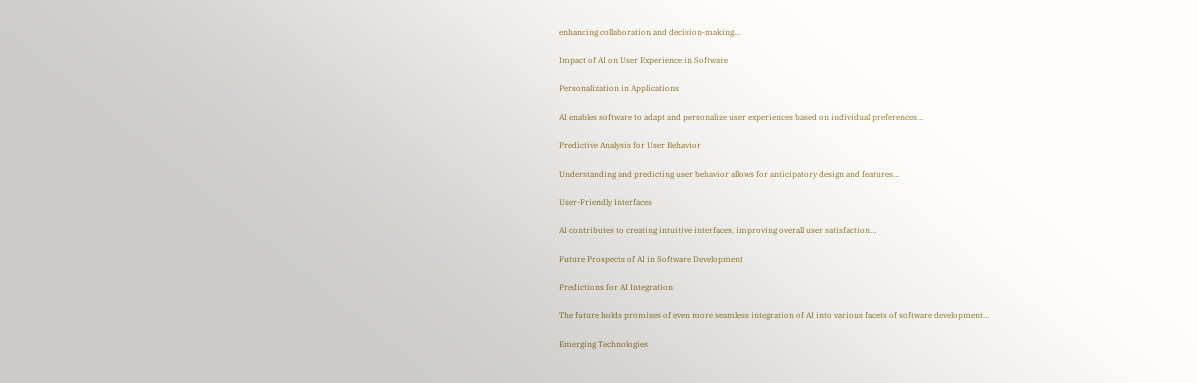enhancing collaboration and decision-making…

Impact of AI on User Experience in Software

Personalization in Applications

AI enables software to adapt and personalize user experiences based on individual preferences…

Predictive Analysis for User Behavior

Understanding and predicting user behavior allows for anticipatory design and features…

User-Friendly Interfaces

AI contributes to creating intuitive interfaces, improving overall user satisfaction…

Future Prospects of AI in Software Development

Predictions for AI Integration

The future holds promises of even more seamless integration of AI into various facets of software development…

Emerging Technologies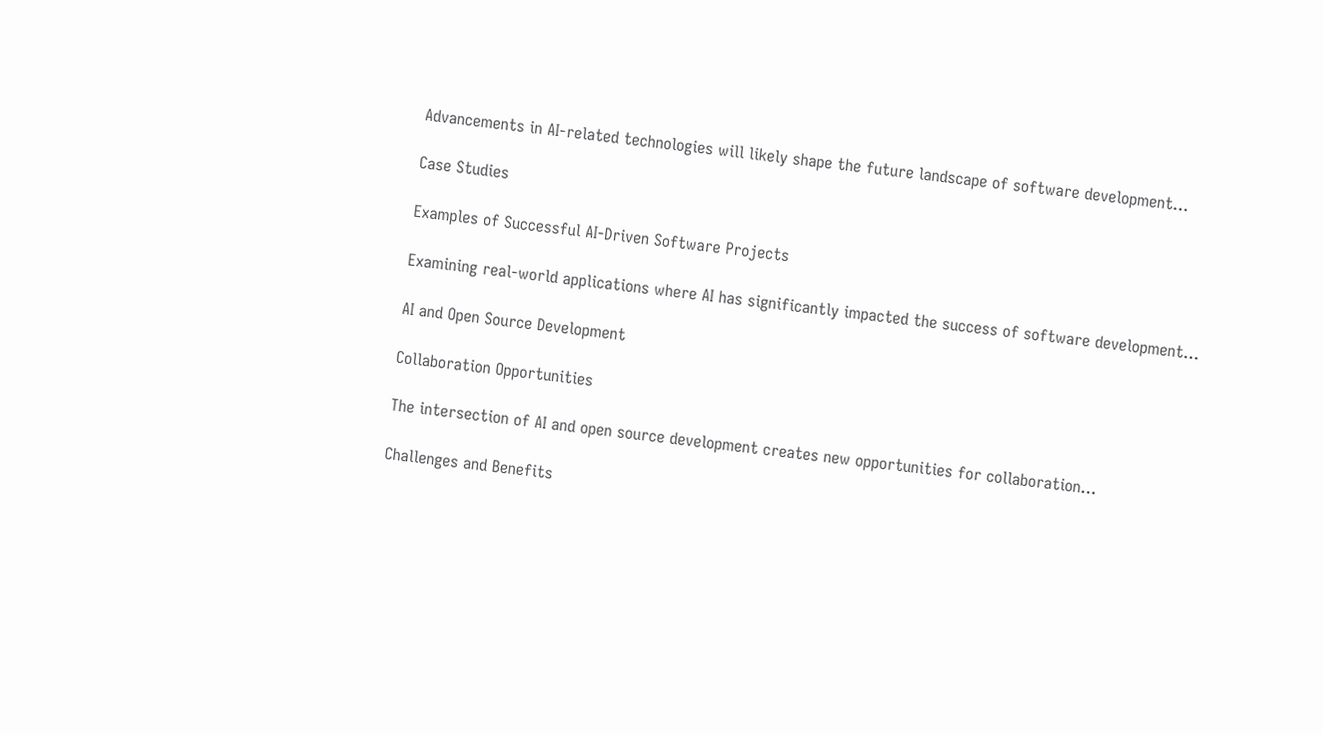Advancements in AI-related technologies will likely shape the future landscape of software development…

Case Studies

Examples of Successful AI-Driven Software Projects

Examining real-world applications where AI has significantly impacted the success of software development…

AI and Open Source Development

Collaboration Opportunities

The intersection of AI and open source development creates new opportunities for collaboration…

Challenges and Benefits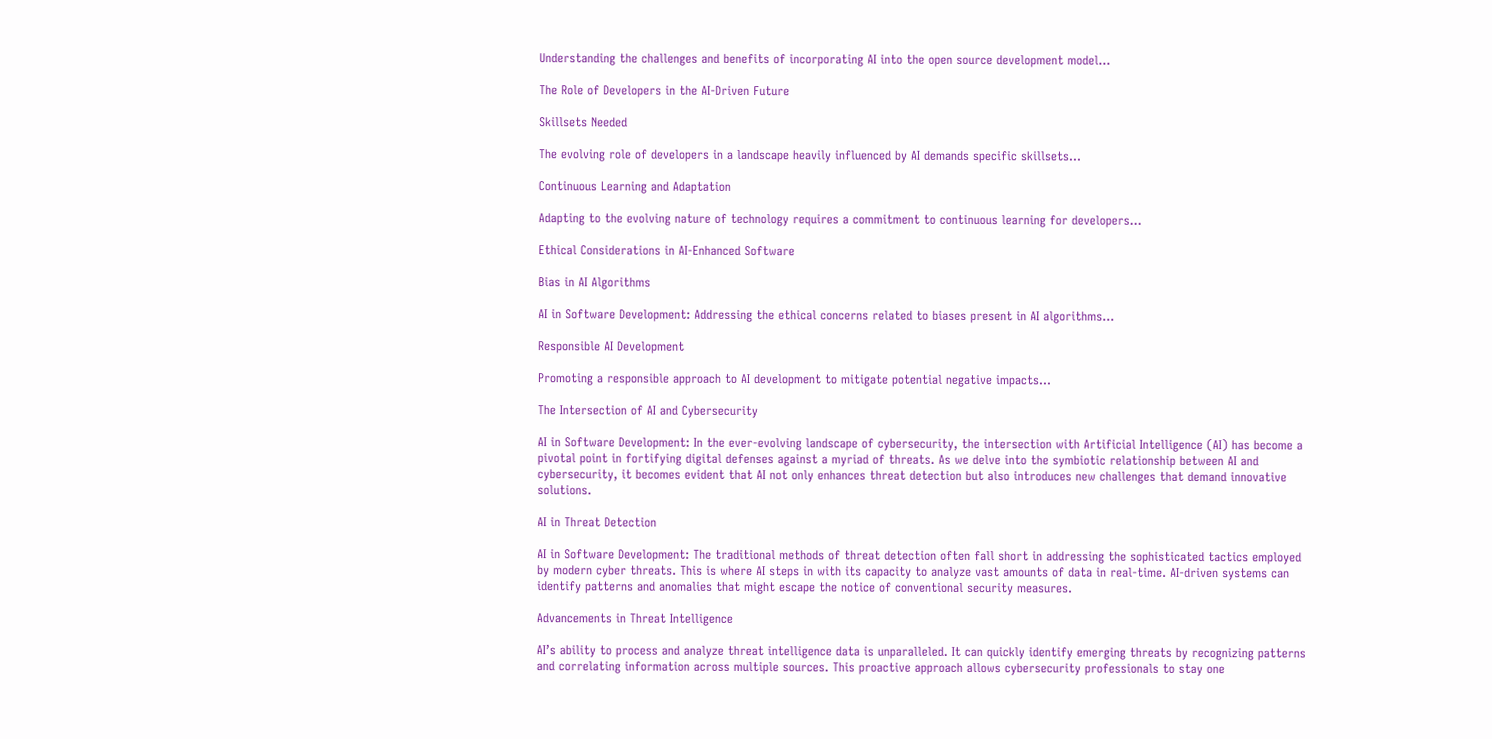Understanding the challenges and benefits of incorporating AI into the open source development model…

The Role of Developers in the AI-Driven Future

Skillsets Needed

The evolving role of developers in a landscape heavily influenced by AI demands specific skillsets…

Continuous Learning and Adaptation

Adapting to the evolving nature of technology requires a commitment to continuous learning for developers…

Ethical Considerations in AI-Enhanced Software

Bias in AI Algorithms

AI in Software Development: Addressing the ethical concerns related to biases present in AI algorithms…

Responsible AI Development

Promoting a responsible approach to AI development to mitigate potential negative impacts…

The Intersection of AI and Cybersecurity

AI in Software Development: In the ever-evolving landscape of cybersecurity, the intersection with Artificial Intelligence (AI) has become a pivotal point in fortifying digital defenses against a myriad of threats. As we delve into the symbiotic relationship between AI and cybersecurity, it becomes evident that AI not only enhances threat detection but also introduces new challenges that demand innovative solutions.

AI in Threat Detection

AI in Software Development: The traditional methods of threat detection often fall short in addressing the sophisticated tactics employed by modern cyber threats. This is where AI steps in with its capacity to analyze vast amounts of data in real-time. AI-driven systems can identify patterns and anomalies that might escape the notice of conventional security measures.

Advancements in Threat Intelligence

AI’s ability to process and analyze threat intelligence data is unparalleled. It can quickly identify emerging threats by recognizing patterns and correlating information across multiple sources. This proactive approach allows cybersecurity professionals to stay one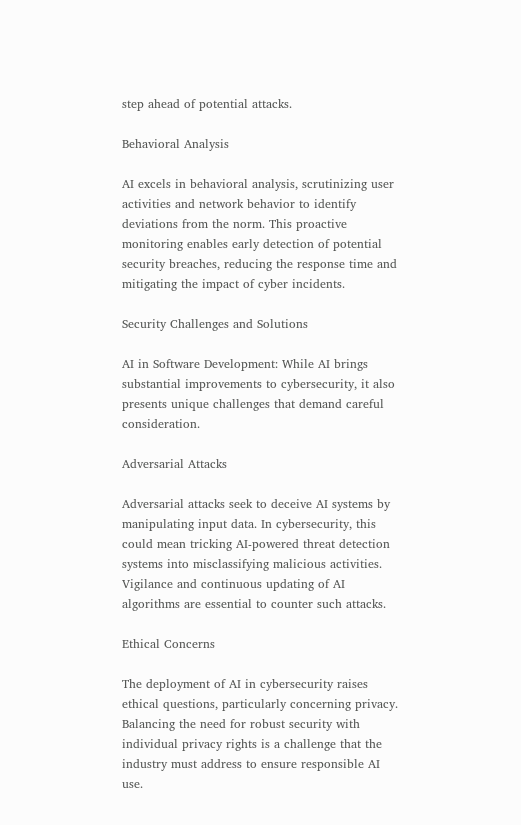step ahead of potential attacks.

Behavioral Analysis

AI excels in behavioral analysis, scrutinizing user activities and network behavior to identify deviations from the norm. This proactive monitoring enables early detection of potential security breaches, reducing the response time and mitigating the impact of cyber incidents.

Security Challenges and Solutions

AI in Software Development: While AI brings substantial improvements to cybersecurity, it also presents unique challenges that demand careful consideration.

Adversarial Attacks

Adversarial attacks seek to deceive AI systems by manipulating input data. In cybersecurity, this could mean tricking AI-powered threat detection systems into misclassifying malicious activities. Vigilance and continuous updating of AI algorithms are essential to counter such attacks.

Ethical Concerns

The deployment of AI in cybersecurity raises ethical questions, particularly concerning privacy. Balancing the need for robust security with individual privacy rights is a challenge that the industry must address to ensure responsible AI use.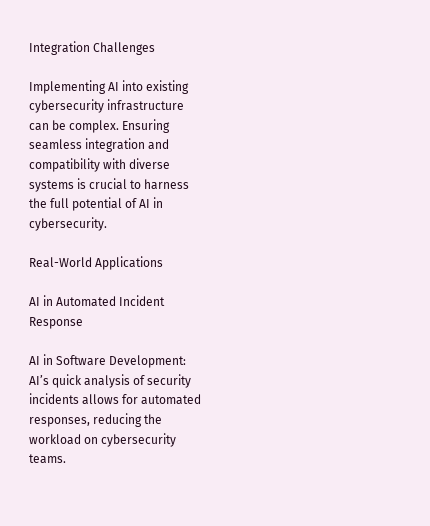Integration Challenges

Implementing AI into existing cybersecurity infrastructure can be complex. Ensuring seamless integration and compatibility with diverse systems is crucial to harness the full potential of AI in cybersecurity.

Real-World Applications

AI in Automated Incident Response

AI in Software Development: AI’s quick analysis of security incidents allows for automated responses, reducing the workload on cybersecurity teams.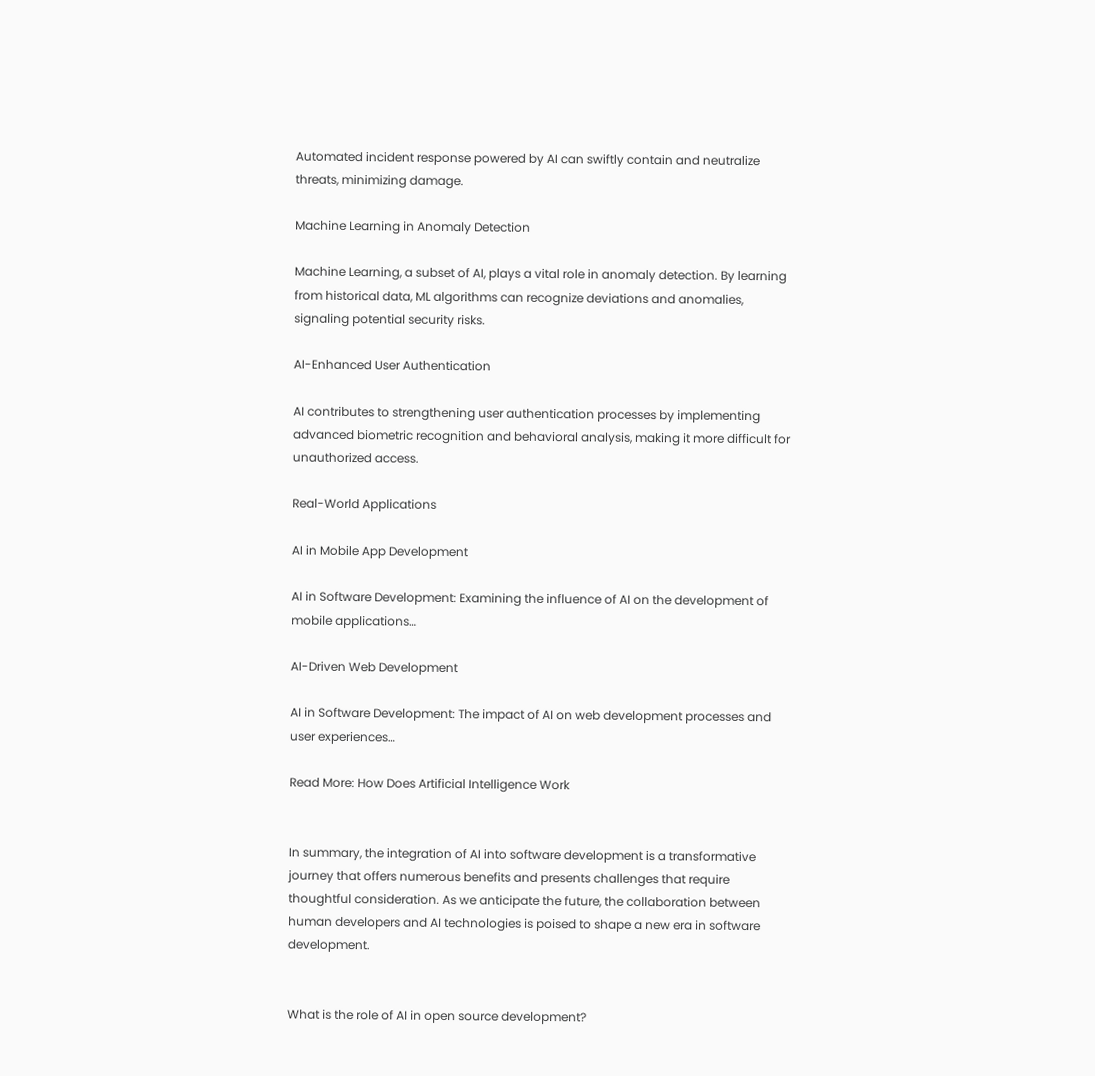Automated incident response powered by AI can swiftly contain and neutralize threats, minimizing damage.

Machine Learning in Anomaly Detection

Machine Learning, a subset of AI, plays a vital role in anomaly detection. By learning from historical data, ML algorithms can recognize deviations and anomalies, signaling potential security risks.

AI-Enhanced User Authentication

AI contributes to strengthening user authentication processes by implementing advanced biometric recognition and behavioral analysis, making it more difficult for unauthorized access.

Real-World Applications

AI in Mobile App Development

AI in Software Development: Examining the influence of AI on the development of mobile applications…

AI-Driven Web Development

AI in Software Development: The impact of AI on web development processes and user experiences…

Read More: How Does Artificial Intelligence Work


In summary, the integration of AI into software development is a transformative journey that offers numerous benefits and presents challenges that require thoughtful consideration. As we anticipate the future, the collaboration between human developers and AI technologies is poised to shape a new era in software development.


What is the role of AI in open source development?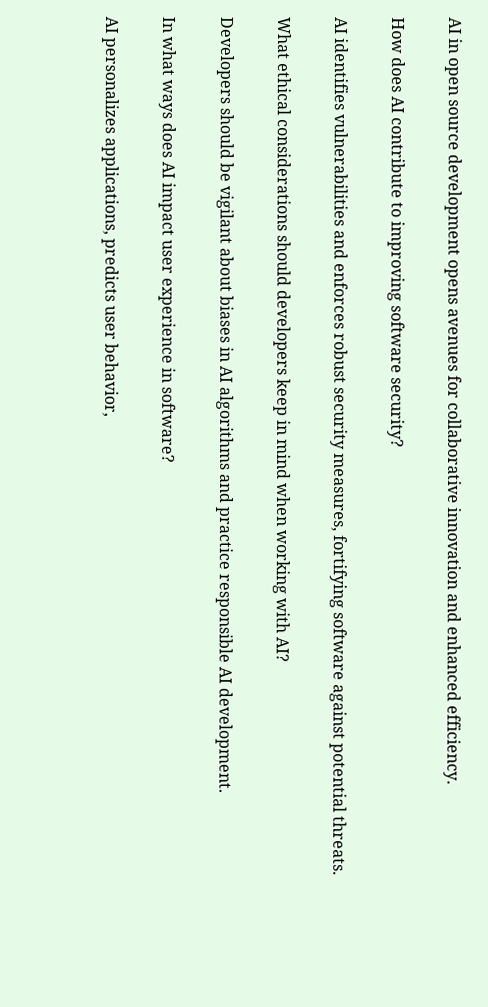AI in open source development opens avenues for collaborative innovation and enhanced efficiency.

How does AI contribute to improving software security?

AI identifies vulnerabilities and enforces robust security measures, fortifying software against potential threats.

What ethical considerations should developers keep in mind when working with AI?

Developers should be vigilant about biases in AI algorithms and practice responsible AI development.

In what ways does AI impact user experience in software?

AI personalizes applications, predicts user behavior,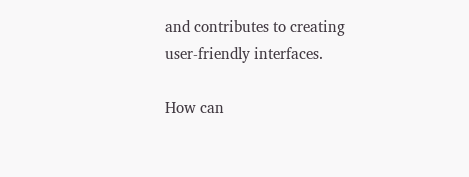and contributes to creating user-friendly interfaces.

How can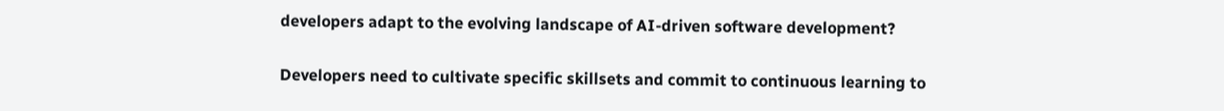developers adapt to the evolving landscape of AI-driven software development?

Developers need to cultivate specific skillsets and commit to continuous learning to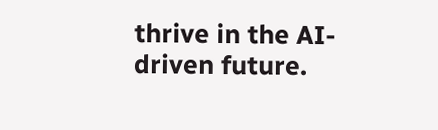thrive in the AI-driven future.